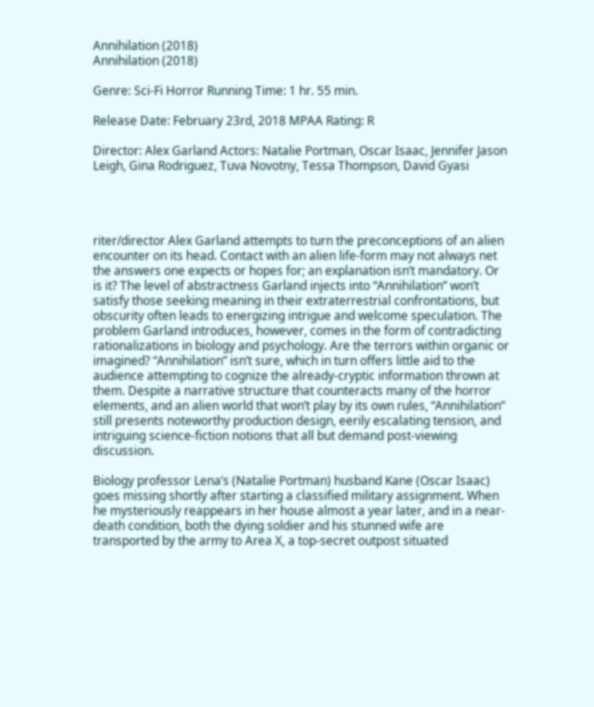Annihilation (2018)
Annihilation (2018)

Genre: Sci-Fi Horror Running Time: 1 hr. 55 min.

Release Date: February 23rd, 2018 MPAA Rating: R

Director: Alex Garland Actors: Natalie Portman, Oscar Isaac, Jennifer Jason Leigh, Gina Rodriguez, Tuva Novotny, Tessa Thompson, David Gyasi




riter/director Alex Garland attempts to turn the preconceptions of an alien encounter on its head. Contact with an alien life-form may not always net the answers one expects or hopes for; an explanation isn’t mandatory. Or is it? The level of abstractness Garland injects into “Annihilation” won’t satisfy those seeking meaning in their extraterrestrial confrontations, but obscurity often leads to energizing intrigue and welcome speculation. The problem Garland introduces, however, comes in the form of contradicting rationalizations in biology and psychology. Are the terrors within organic or imagined? “Annihilation” isn’t sure, which in turn offers little aid to the audience attempting to cognize the already-cryptic information thrown at them. Despite a narrative structure that counteracts many of the horror elements, and an alien world that won’t play by its own rules, “Annihilation” still presents noteworthy production design, eerily escalating tension, and intriguing science-fiction notions that all but demand post-viewing discussion.

Biology professor Lena’s (Natalie Portman) husband Kane (Oscar Isaac) goes missing shortly after starting a classified military assignment. When he mysteriously reappears in her house almost a year later, and in a near-death condition, both the dying soldier and his stunned wife are transported by the army to Area X, a top-secret outpost situated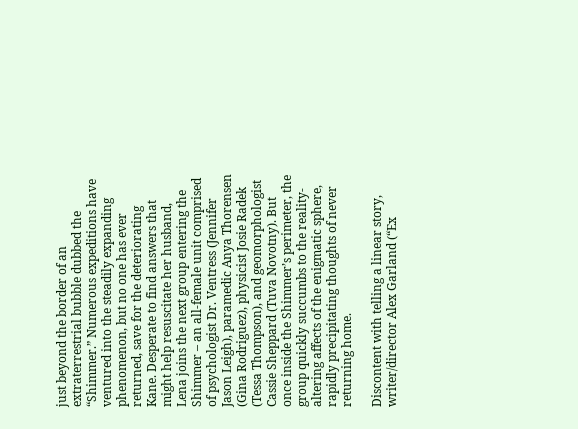just beyond the border of an extraterrestrial bubble dubbed the “Shimmer.” Numerous expeditions have ventured into the steadily expanding phenomenon, but no one has ever returned, save for the deteriorating Kane. Desperate to find answers that might help resuscitate her husband, Lena joins the next group entering the Shimmer – an all-female unit comprised of psychologist Dr. Ventress (Jennifer Jason Leigh), paramedic Anya Thorensen (Gina Rodriguez), physicist Josie Radek (Tessa Thompson), and geomorphologist Cassie Sheppard (Tuva Novotny). But once inside the Shimmer’s perimeter, the group quickly succumbs to the reality-altering affects of the enigmatic sphere, rapidly precipitating thoughts of never returning home.

Discontent with telling a linear story, writer/director Alex Garland (“Ex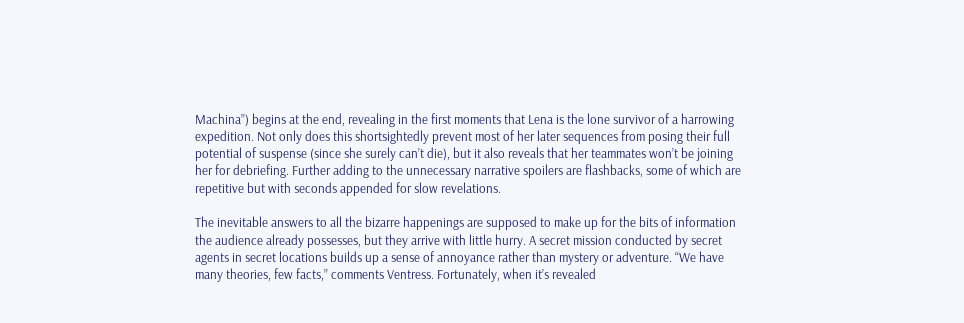Machina”) begins at the end, revealing in the first moments that Lena is the lone survivor of a harrowing expedition. Not only does this shortsightedly prevent most of her later sequences from posing their full potential of suspense (since she surely can’t die), but it also reveals that her teammates won’t be joining her for debriefing. Further adding to the unnecessary narrative spoilers are flashbacks, some of which are repetitive but with seconds appended for slow revelations.

The inevitable answers to all the bizarre happenings are supposed to make up for the bits of information the audience already possesses, but they arrive with little hurry. A secret mission conducted by secret agents in secret locations builds up a sense of annoyance rather than mystery or adventure. “We have many theories, few facts,” comments Ventress. Fortunately, when it’s revealed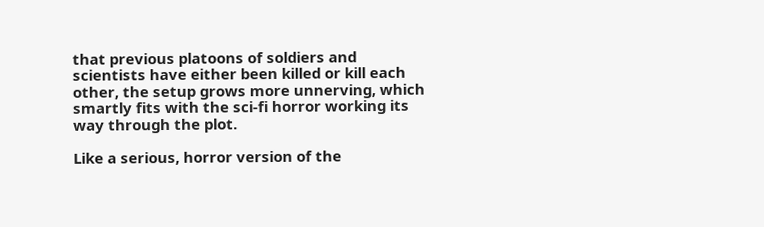that previous platoons of soldiers and scientists have either been killed or kill each other, the setup grows more unnerving, which smartly fits with the sci-fi horror working its way through the plot.

Like a serious, horror version of the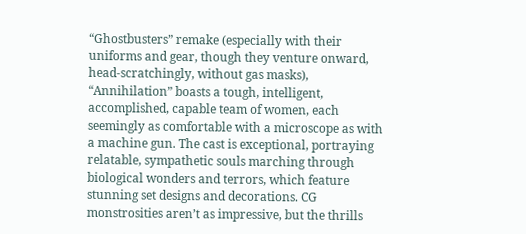“Ghostbusters” remake (especially with their uniforms and gear, though they venture onward, head-scratchingly, without gas masks), “Annihilation” boasts a tough, intelligent, accomplished, capable team of women, each seemingly as comfortable with a microscope as with a machine gun. The cast is exceptional, portraying relatable, sympathetic souls marching through biological wonders and terrors, which feature stunning set designs and decorations. CG monstrosities aren’t as impressive, but the thrills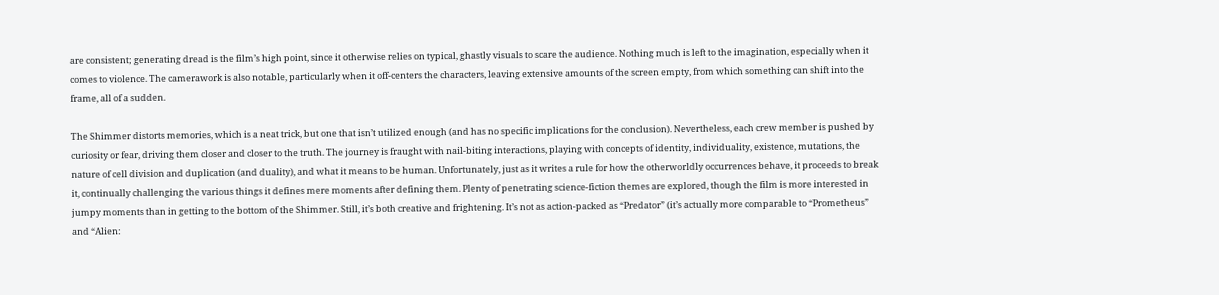are consistent; generating dread is the film’s high point, since it otherwise relies on typical, ghastly visuals to scare the audience. Nothing much is left to the imagination, especially when it comes to violence. The camerawork is also notable, particularly when it off-centers the characters, leaving extensive amounts of the screen empty, from which something can shift into the frame, all of a sudden.

The Shimmer distorts memories, which is a neat trick, but one that isn’t utilized enough (and has no specific implications for the conclusion). Nevertheless, each crew member is pushed by curiosity or fear, driving them closer and closer to the truth. The journey is fraught with nail-biting interactions, playing with concepts of identity, individuality, existence, mutations, the nature of cell division and duplication (and duality), and what it means to be human. Unfortunately, just as it writes a rule for how the otherworldly occurrences behave, it proceeds to break it, continually challenging the various things it defines mere moments after defining them. Plenty of penetrating science-fiction themes are explored, though the film is more interested in jumpy moments than in getting to the bottom of the Shimmer. Still, it’s both creative and frightening. It’s not as action-packed as “Predator” (it’s actually more comparable to “Prometheus” and “Alien: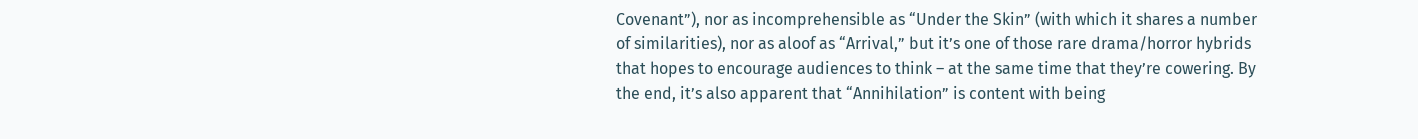Covenant”), nor as incomprehensible as “Under the Skin” (with which it shares a number of similarities), nor as aloof as “Arrival,” but it’s one of those rare drama/horror hybrids that hopes to encourage audiences to think – at the same time that they’re cowering. By the end, it’s also apparent that “Annihilation” is content with being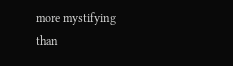more mystifying than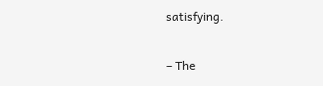satisfying.

– The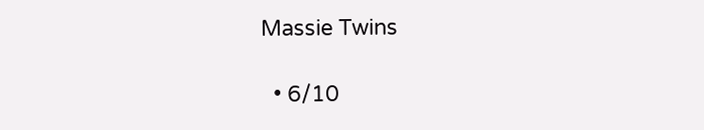Massie Twins

  • 6/10